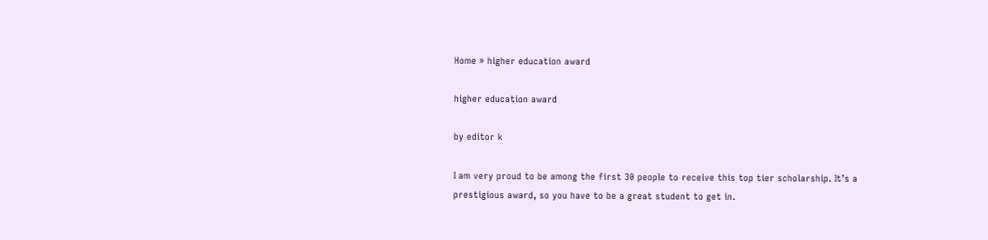Home » higher education award

higher education award

by editor k

I am very proud to be among the first 30 people to receive this top tier scholarship. It’s a prestigious award, so you have to be a great student to get in.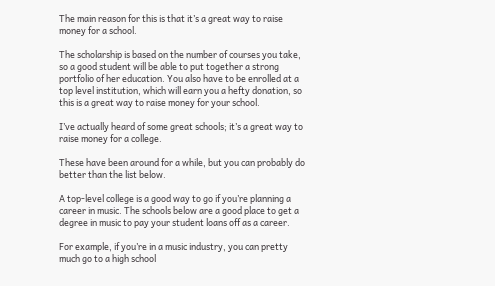The main reason for this is that it’s a great way to raise money for a school.

The scholarship is based on the number of courses you take, so a good student will be able to put together a strong portfolio of her education. You also have to be enrolled at a top level institution, which will earn you a hefty donation, so this is a great way to raise money for your school.

I’ve actually heard of some great schools; it’s a great way to raise money for a college.

These have been around for a while, but you can probably do better than the list below.

A top-level college is a good way to go if you’re planning a career in music. The schools below are a good place to get a degree in music to pay your student loans off as a career.

For example, if you’re in a music industry, you can pretty much go to a high school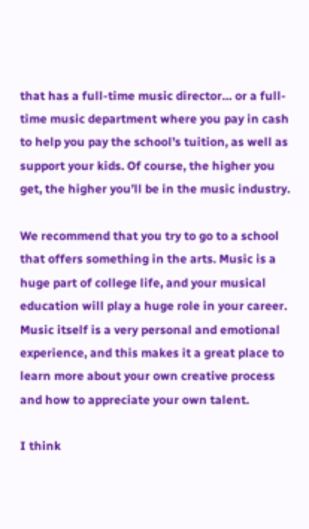that has a full-time music director… or a full-time music department where you pay in cash to help you pay the school’s tuition, as well as support your kids. Of course, the higher you get, the higher you’ll be in the music industry.

We recommend that you try to go to a school that offers something in the arts. Music is a huge part of college life, and your musical education will play a huge role in your career. Music itself is a very personal and emotional experience, and this makes it a great place to learn more about your own creative process and how to appreciate your own talent.

I think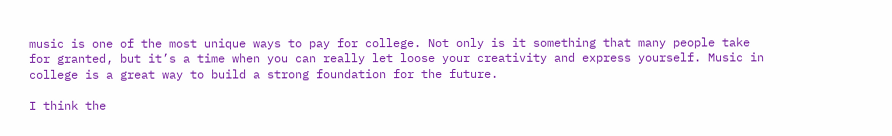music is one of the most unique ways to pay for college. Not only is it something that many people take for granted, but it’s a time when you can really let loose your creativity and express yourself. Music in college is a great way to build a strong foundation for the future.

I think the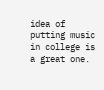idea of putting music in college is a great one.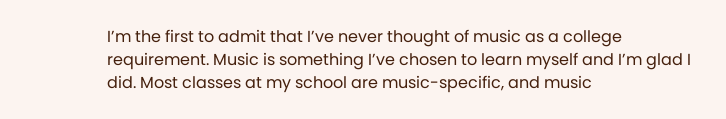I’m the first to admit that I’ve never thought of music as a college requirement. Music is something I’ve chosen to learn myself and I’m glad I did. Most classes at my school are music-specific, and music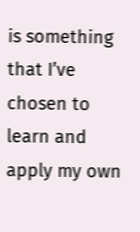is something that I’ve chosen to learn and apply my own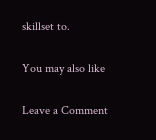skillset to.

You may also like

Leave a Comment